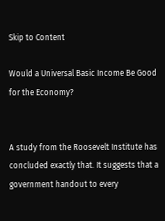Skip to Content

Would a Universal Basic Income Be Good for the Economy?


A study from the Roosevelt Institute has concluded exactly that. It suggests that a government handout to every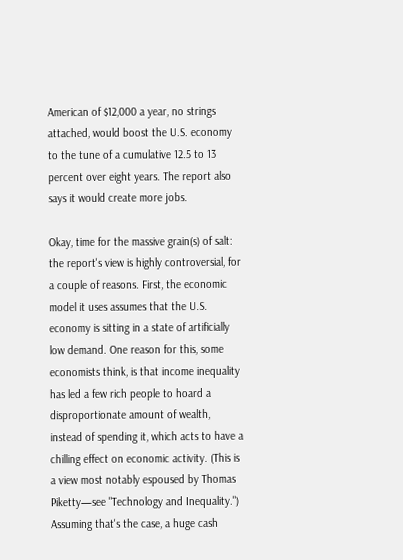American of $12,000 a year, no strings attached, would boost the U.S. economy to the tune of a cumulative 12.5 to 13 percent over eight years. The report also says it would create more jobs.

Okay, time for the massive grain(s) of salt: the report's view is highly controversial, for a couple of reasons. First, the economic model it uses assumes that the U.S. economy is sitting in a state of artificially low demand. One reason for this, some economists think, is that income inequality has led a few rich people to hoard a disproportionate amount of wealth, instead of spending it, which acts to have a chilling effect on economic activity. (This is a view most notably espoused by Thomas Piketty—see "Technology and Inequality.") Assuming that's the case, a huge cash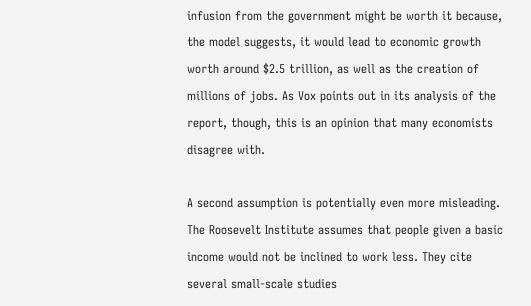infusion from the government might be worth it because, the model suggests, it would lead to economic growth worth around $2.5 trillion, as well as the creation of millions of jobs. As Vox points out in its analysis of the report, though, this is an opinion that many economists disagree with.

A second assumption is potentially even more misleading. The Roosevelt Institute assumes that people given a basic income would not be inclined to work less. They cite several small-scale studies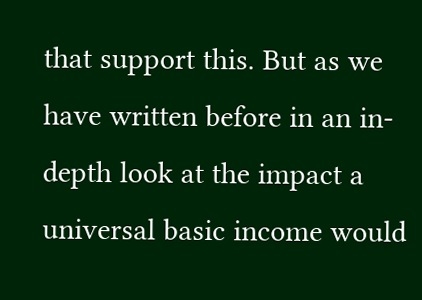that support this. But as we have written before in an in-depth look at the impact a universal basic income would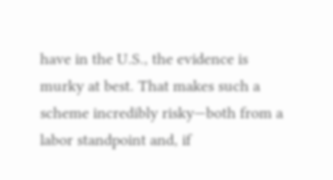have in the U.S., the evidence is murky at best. That makes such a scheme incredibly risky—both from a labor standpoint and, if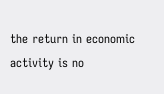the return in economic activity is no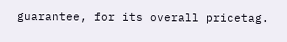guarantee, for its overall pricetag.